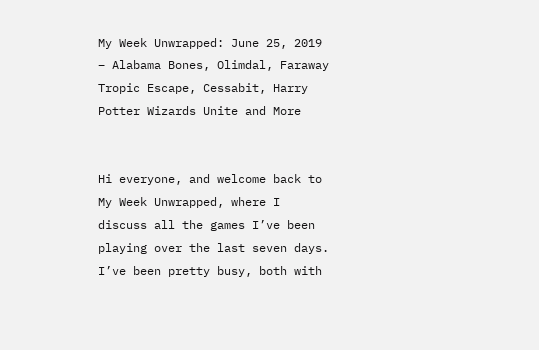My Week Unwrapped: June 25, 2019 – Alabama Bones, Olimdal, Faraway Tropic Escape, Cessabit, Harry Potter Wizards Unite and More


Hi everyone, and welcome back to My Week Unwrapped, where I discuss all the games I’ve been playing over the last seven days. I’ve been pretty busy, both with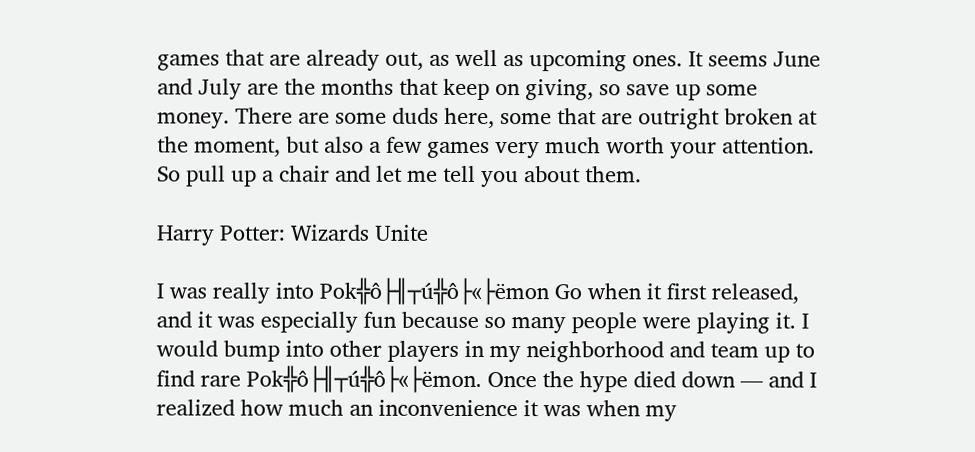games that are already out, as well as upcoming ones. It seems June and July are the months that keep on giving, so save up some money. There are some duds here, some that are outright broken at the moment, but also a few games very much worth your attention. So pull up a chair and let me tell you about them.

Harry Potter: Wizards Unite

I was really into Pok╬ô├╢┬ú╬ô├«├ëmon Go when it first released, and it was especially fun because so many people were playing it. I would bump into other players in my neighborhood and team up to find rare Pok╬ô├╢┬ú╬ô├«├ëmon. Once the hype died down — and I realized how much an inconvenience it was when my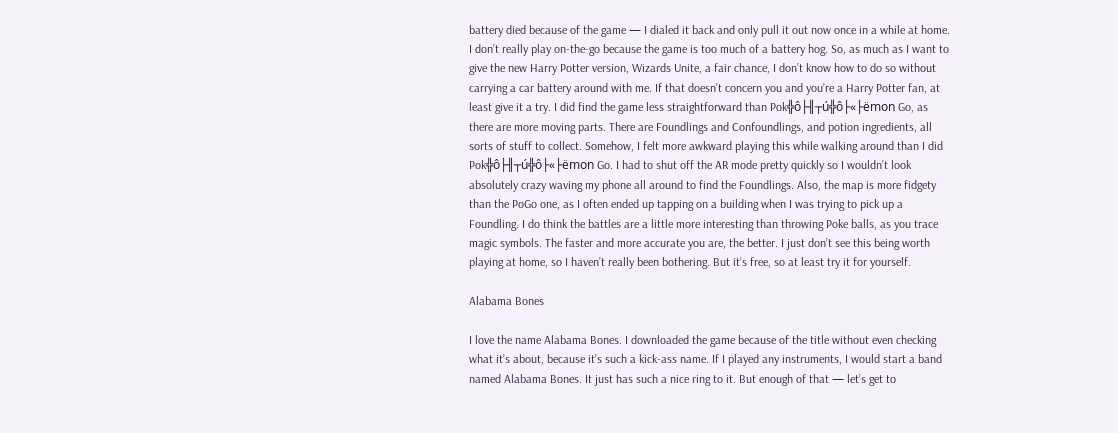battery died because of the game — I dialed it back and only pull it out now once in a while at home. I don’t really play on-the-go because the game is too much of a battery hog. So, as much as I want to give the new Harry Potter version, Wizards Unite, a fair chance, I don’t know how to do so without carrying a car battery around with me. If that doesn’t concern you and you’re a Harry Potter fan, at least give it a try. I did find the game less straightforward than Pok╬ô├╢┬ú╬ô├«├ëmon Go, as there are more moving parts. There are Foundlings and Confoundlings, and potion ingredients, all sorts of stuff to collect. Somehow, I felt more awkward playing this while walking around than I did Pok╬ô├╢┬ú╬ô├«├ëmon Go. I had to shut off the AR mode pretty quickly so I wouldn’t look absolutely crazy waving my phone all around to find the Foundlings. Also, the map is more fidgety than the PoGo one, as I often ended up tapping on a building when I was trying to pick up a Foundling. I do think the battles are a little more interesting than throwing Poke balls, as you trace magic symbols. The faster and more accurate you are, the better. I just don’t see this being worth playing at home, so I haven’t really been bothering. But it’s free, so at least try it for yourself.

Alabama Bones

I love the name Alabama Bones. I downloaded the game because of the title without even checking what it’s about, because it’s such a kick-ass name. If I played any instruments, I would start a band named Alabama Bones. It just has such a nice ring to it. But enough of that — let’s get to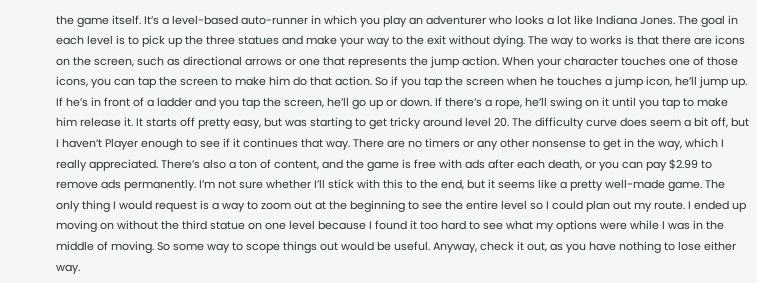the game itself. It’s a level-based auto-runner in which you play an adventurer who looks a lot like Indiana Jones. The goal in each level is to pick up the three statues and make your way to the exit without dying. The way to works is that there are icons on the screen, such as directional arrows or one that represents the jump action. When your character touches one of those icons, you can tap the screen to make him do that action. So if you tap the screen when he touches a jump icon, he’ll jump up. If he’s in front of a ladder and you tap the screen, he’ll go up or down. If there’s a rope, he’ll swing on it until you tap to make him release it. It starts off pretty easy, but was starting to get tricky around level 20. The difficulty curve does seem a bit off, but I haven’t Player enough to see if it continues that way. There are no timers or any other nonsense to get in the way, which I really appreciated. There’s also a ton of content, and the game is free with ads after each death, or you can pay $2.99 to remove ads permanently. I’m not sure whether I’ll stick with this to the end, but it seems like a pretty well-made game. The only thing I would request is a way to zoom out at the beginning to see the entire level so I could plan out my route. I ended up moving on without the third statue on one level because I found it too hard to see what my options were while I was in the middle of moving. So some way to scope things out would be useful. Anyway, check it out, as you have nothing to lose either way.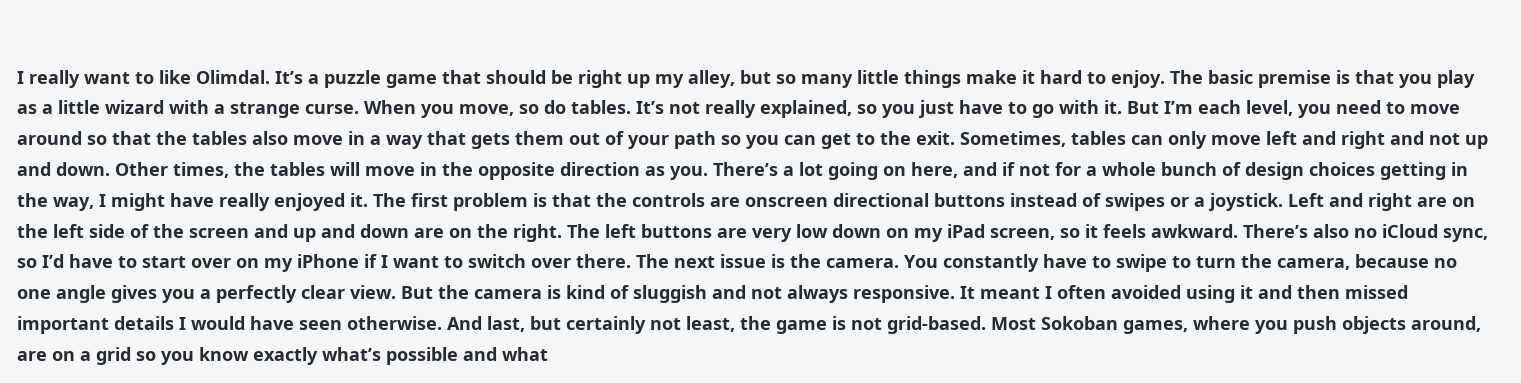I really want to like Olimdal. It’s a puzzle game that should be right up my alley, but so many little things make it hard to enjoy. The basic premise is that you play as a little wizard with a strange curse. When you move, so do tables. It’s not really explained, so you just have to go with it. But I’m each level, you need to move around so that the tables also move in a way that gets them out of your path so you can get to the exit. Sometimes, tables can only move left and right and not up and down. Other times, the tables will move in the opposite direction as you. There’s a lot going on here, and if not for a whole bunch of design choices getting in the way, I might have really enjoyed it. The first problem is that the controls are onscreen directional buttons instead of swipes or a joystick. Left and right are on the left side of the screen and up and down are on the right. The left buttons are very low down on my iPad screen, so it feels awkward. There’s also no iCloud sync, so I’d have to start over on my iPhone if I want to switch over there. The next issue is the camera. You constantly have to swipe to turn the camera, because no one angle gives you a perfectly clear view. But the camera is kind of sluggish and not always responsive. It meant I often avoided using it and then missed important details I would have seen otherwise. And last, but certainly not least, the game is not grid-based. Most Sokoban games, where you push objects around, are on a grid so you know exactly what’s possible and what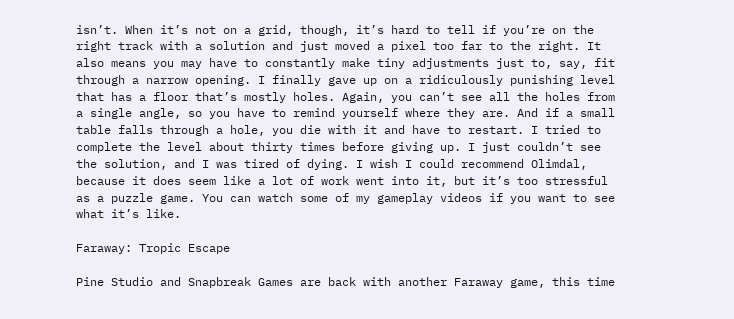isn’t. When it’s not on a grid, though, it’s hard to tell if you’re on the right track with a solution and just moved a pixel too far to the right. It also means you may have to constantly make tiny adjustments just to, say, fit through a narrow opening. I finally gave up on a ridiculously punishing level that has a floor that’s mostly holes. Again, you can’t see all the holes from a single angle, so you have to remind yourself where they are. And if a small table falls through a hole, you die with it and have to restart. I tried to complete the level about thirty times before giving up. I just couldn’t see the solution, and I was tired of dying. I wish I could recommend Olimdal, because it does seem like a lot of work went into it, but it’s too stressful as a puzzle game. You can watch some of my gameplay videos if you want to see what it’s like.

Faraway: Tropic Escape

Pine Studio and Snapbreak Games are back with another Faraway game, this time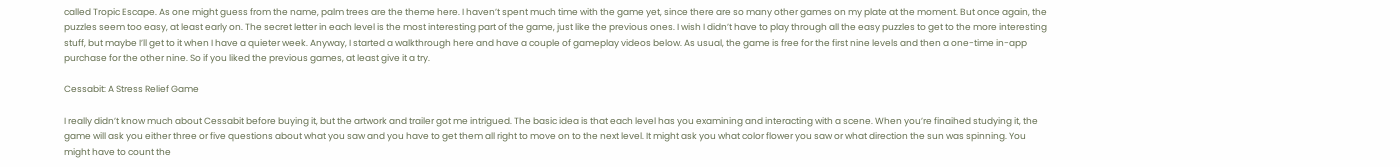called Tropic Escape. As one might guess from the name, palm trees are the theme here. I haven’t spent much time with the game yet, since there are so many other games on my plate at the moment. But once again, the puzzles seem too easy, at least early on. The secret letter in each level is the most interesting part of the game, just like the previous ones. I wish I didn’t have to play through all the easy puzzles to get to the more interesting stuff, but maybe I’ll get to it when I have a quieter week. Anyway, I started a walkthrough here and have a couple of gameplay videos below. As usual, the game is free for the first nine levels and then a one-time in-app purchase for the other nine. So if you liked the previous games, at least give it a try.

Cessabit: A Stress Relief Game

I really didn’t know much about Cessabit before buying it, but the artwork and trailer got me intrigued. The basic idea is that each level has you examining and interacting with a scene. When you’re finaihed studying it, the game will ask you either three or five questions about what you saw and you have to get them all right to move on to the next level. It might ask you what color flower you saw or what direction the sun was spinning. You might have to count the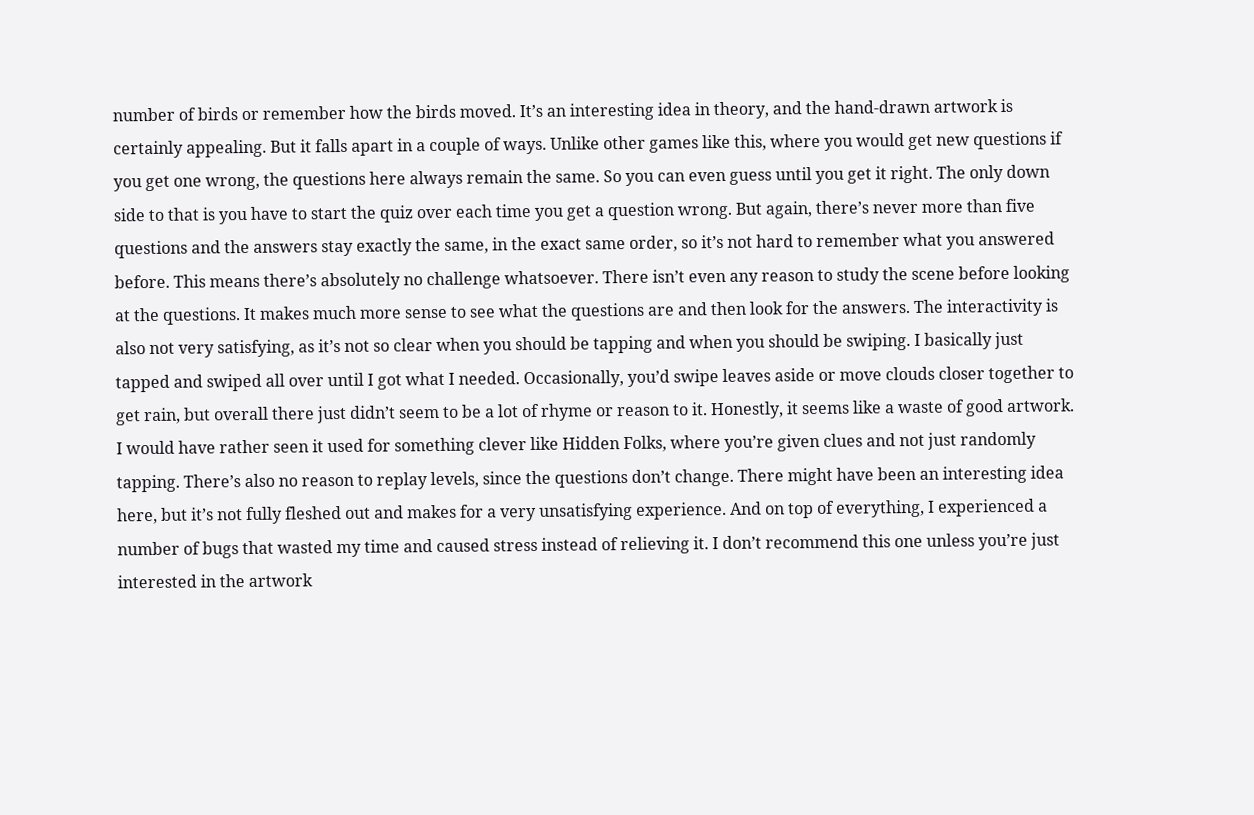number of birds or remember how the birds moved. It’s an interesting idea in theory, and the hand-drawn artwork is certainly appealing. But it falls apart in a couple of ways. Unlike other games like this, where you would get new questions if you get one wrong, the questions here always remain the same. So you can even guess until you get it right. The only down side to that is you have to start the quiz over each time you get a question wrong. But again, there’s never more than five questions and the answers stay exactly the same, in the exact same order, so it’s not hard to remember what you answered before. This means there’s absolutely no challenge whatsoever. There isn’t even any reason to study the scene before looking at the questions. It makes much more sense to see what the questions are and then look for the answers. The interactivity is also not very satisfying, as it’s not so clear when you should be tapping and when you should be swiping. I basically just tapped and swiped all over until I got what I needed. Occasionally, you’d swipe leaves aside or move clouds closer together to get rain, but overall there just didn’t seem to be a lot of rhyme or reason to it. Honestly, it seems like a waste of good artwork. I would have rather seen it used for something clever like Hidden Folks, where you’re given clues and not just randomly tapping. There’s also no reason to replay levels, since the questions don’t change. There might have been an interesting idea here, but it’s not fully fleshed out and makes for a very unsatisfying experience. And on top of everything, I experienced a number of bugs that wasted my time and caused stress instead of relieving it. I don’t recommend this one unless you’re just interested in the artwork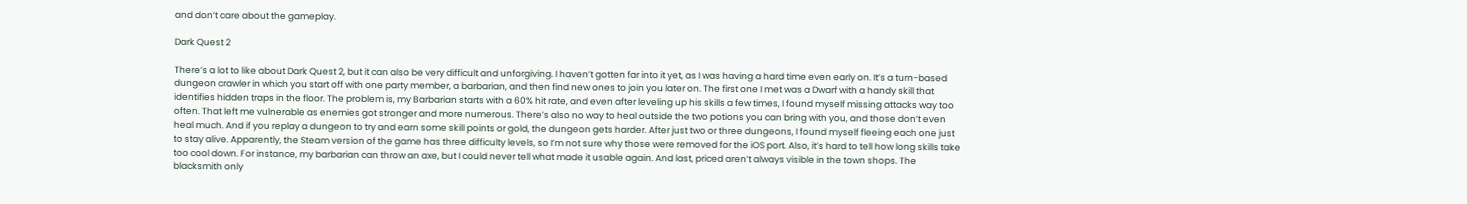and don’t care about the gameplay.

Dark Quest 2

There’s a lot to like about Dark Quest 2, but it can also be very difficult and unforgiving. I haven’t gotten far into it yet, as I was having a hard time even early on. It’s a turn-based dungeon crawler in which you start off with one party member, a barbarian, and then find new ones to join you later on. The first one I met was a Dwarf with a handy skill that identifies hidden traps in the floor. The problem is, my Barbarian starts with a 60% hit rate, and even after leveling up his skills a few times, I found myself missing attacks way too often. That left me vulnerable as enemies got stronger and more numerous. There’s also no way to heal outside the two potions you can bring with you, and those don’t even heal much. And if you replay a dungeon to try and earn some skill points or gold, the dungeon gets harder. After just two or three dungeons, I found myself fleeing each one just to stay alive. Apparently, the Steam version of the game has three difficulty levels, so I’m not sure why those were removed for the iOS port. Also, it’s hard to tell how long skills take too cool down. For instance, my barbarian can throw an axe, but I could never tell what made it usable again. And last, priced aren’t always visible in the town shops. The blacksmith only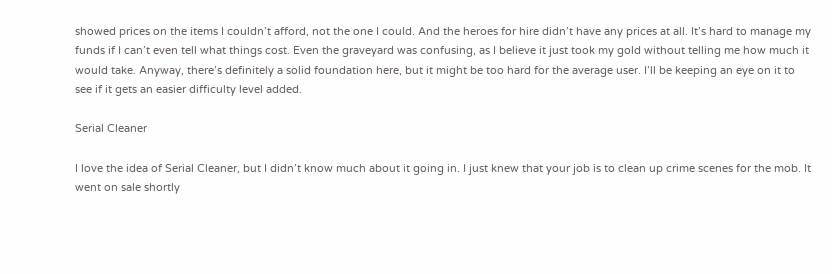showed prices on the items I couldn’t afford, not the one I could. And the heroes for hire didn’t have any prices at all. It’s hard to manage my funds if I can’t even tell what things cost. Even the graveyard was confusing, as I believe it just took my gold without telling me how much it would take. Anyway, there’s definitely a solid foundation here, but it might be too hard for the average user. I’ll be keeping an eye on it to see if it gets an easier difficulty level added.

Serial Cleaner

I love the idea of Serial Cleaner, but I didn’t know much about it going in. I just knew that your job is to clean up crime scenes for the mob. It went on sale shortly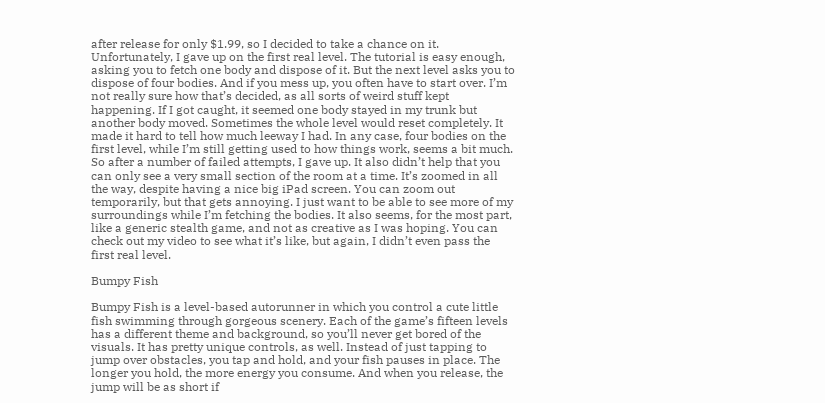after release for only $1.99, so I decided to take a chance on it. Unfortunately, I gave up on the first real level. The tutorial is easy enough, asking you to fetch one body and dispose of it. But the next level asks you to dispose of four bodies. And if you mess up, you often have to start over. I’m not really sure how that’s decided, as all sorts of weird stuff kept happening. If I got caught, it seemed one body stayed in my trunk but another body moved. Sometimes the whole level would reset completely. It made it hard to tell how much leeway I had. In any case, four bodies on the first level, while I’m still getting used to how things work, seems a bit much. So after a number of failed attempts, I gave up. It also didn’t help that you can only see a very small section of the room at a time. It’s zoomed in all the way, despite having a nice big iPad screen. You can zoom out temporarily, but that gets annoying. I just want to be able to see more of my surroundings while I’m fetching the bodies. It also seems, for the most part, like a generic stealth game, and not as creative as I was hoping. You can check out my video to see what it’s like, but again, I didn’t even pass the first real level.

Bumpy Fish

Bumpy Fish is a level-based autorunner in which you control a cute little fish swimming through gorgeous scenery. Each of the game’s fifteen levels has a different theme and background, so you’ll never get bored of the visuals. It has pretty unique controls, as well. Instead of just tapping to jump over obstacles, you tap and hold, and your fish pauses in place. The longer you hold, the more energy you consume. And when you release, the jump will be as short if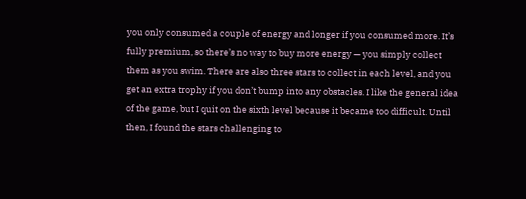you only consumed a couple of energy and longer if you consumed more. It’s fully premium, so there’s no way to buy more energy — you simply collect them as you swim. There are also three stars to collect in each level, and you get an extra trophy if you don’t bump into any obstacles. I like the general idea of the game, but I quit on the sixth level because it became too difficult. Until then, I found the stars challenging to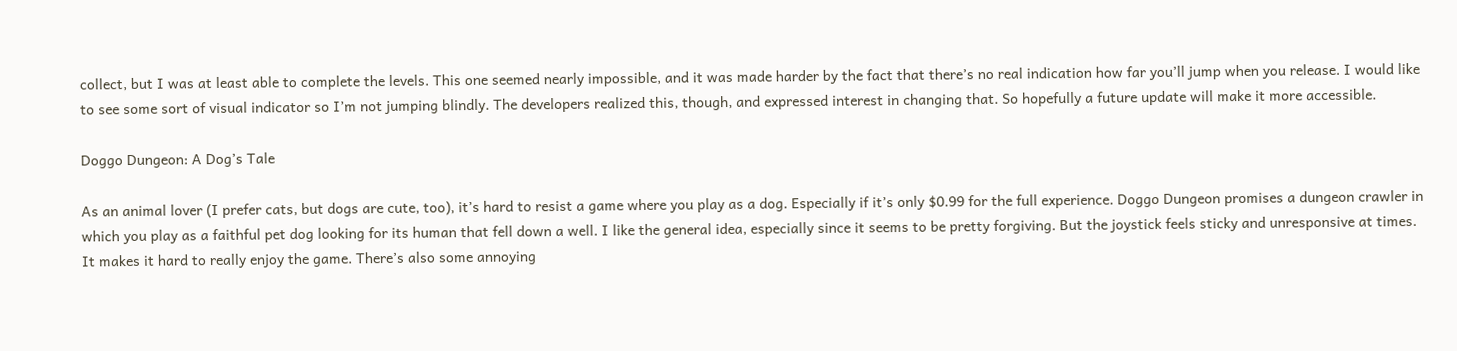collect, but I was at least able to complete the levels. This one seemed nearly impossible, and it was made harder by the fact that there’s no real indication how far you’ll jump when you release. I would like to see some sort of visual indicator so I’m not jumping blindly. The developers realized this, though, and expressed interest in changing that. So hopefully a future update will make it more accessible.

Doggo Dungeon: A Dog’s Tale

As an animal lover (I prefer cats, but dogs are cute, too), it’s hard to resist a game where you play as a dog. Especially if it’s only $0.99 for the full experience. Doggo Dungeon promises a dungeon crawler in which you play as a faithful pet dog looking for its human that fell down a well. I like the general idea, especially since it seems to be pretty forgiving. But the joystick feels sticky and unresponsive at times. It makes it hard to really enjoy the game. There’s also some annoying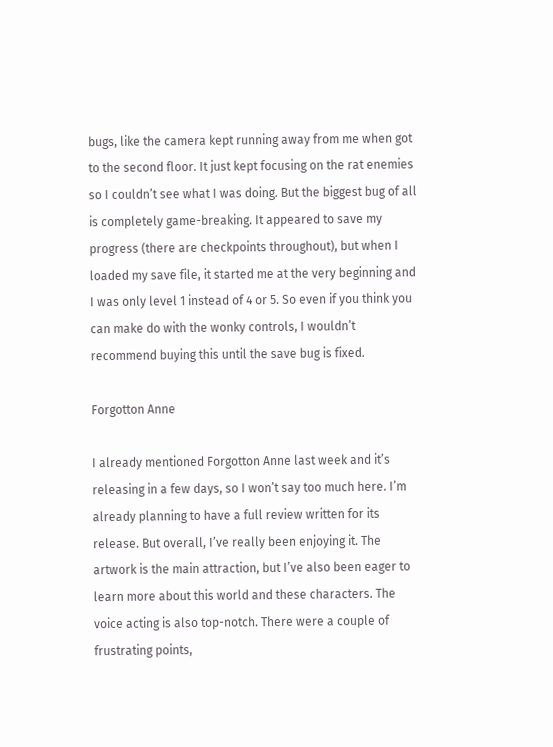bugs, like the camera kept running away from me when got to the second floor. It just kept focusing on the rat enemies so I couldn’t see what I was doing. But the biggest bug of all is completely game-breaking. It appeared to save my progress (there are checkpoints throughout), but when I loaded my save file, it started me at the very beginning and I was only level 1 instead of 4 or 5. So even if you think you can make do with the wonky controls, I wouldn’t recommend buying this until the save bug is fixed.

Forgotton Anne

I already mentioned Forgotton Anne last week and it’s releasing in a few days, so I won’t say too much here. I’m already planning to have a full review written for its release. But overall, I’ve really been enjoying it. The artwork is the main attraction, but I’ve also been eager to learn more about this world and these characters. The voice acting is also top-notch. There were a couple of frustrating points,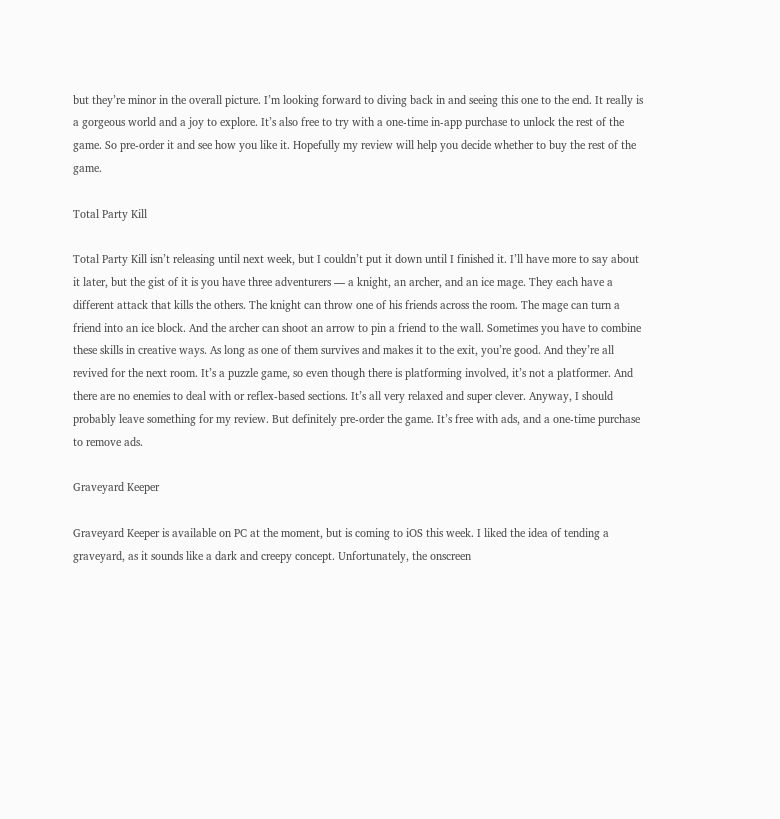but they’re minor in the overall picture. I’m looking forward to diving back in and seeing this one to the end. It really is a gorgeous world and a joy to explore. It’s also free to try with a one-time in-app purchase to unlock the rest of the game. So pre-order it and see how you like it. Hopefully my review will help you decide whether to buy the rest of the game.

Total Party Kill

Total Party Kill isn’t releasing until next week, but I couldn’t put it down until I finished it. I’ll have more to say about it later, but the gist of it is you have three adventurers — a knight, an archer, and an ice mage. They each have a different attack that kills the others. The knight can throw one of his friends across the room. The mage can turn a friend into an ice block. And the archer can shoot an arrow to pin a friend to the wall. Sometimes you have to combine these skills in creative ways. As long as one of them survives and makes it to the exit, you’re good. And they’re all revived for the next room. It’s a puzzle game, so even though there is platforming involved, it’s not a platformer. And there are no enemies to deal with or reflex-based sections. It’s all very relaxed and super clever. Anyway, I should probably leave something for my review. But definitely pre-order the game. It’s free with ads, and a one-time purchase to remove ads.

Graveyard Keeper

Graveyard Keeper is available on PC at the moment, but is coming to iOS this week. I liked the idea of tending a graveyard, as it sounds like a dark and creepy concept. Unfortunately, the onscreen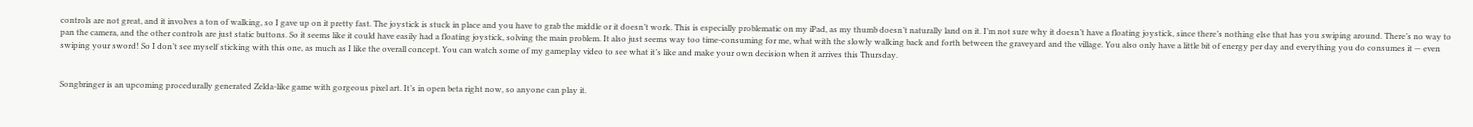controls are not great, and it involves a ton of walking, so I gave up on it pretty fast. The joystick is stuck in place and you have to grab the middle or it doesn’t work. This is especially problematic on my iPad, as my thumb doesn’t naturally land on it. I’m not sure why it doesn’t have a floating joystick, since there’s nothing else that has you swiping around. There’s no way to pan the camera, and the other controls are just static buttons. So it seems like it could have easily had a floating joystick, solving the main problem. It also just seems way too time-consuming for me, what with the slowly walking back and forth between the graveyard and the village. You also only have a little bit of energy per day and everything you do consumes it — even swiping your sword! So I don’t see myself sticking with this one, as much as I like the overall concept. You can watch some of my gameplay video to see what it’s like and make your own decision when it arrives this Thursday.


Songbringer is an upcoming procedurally generated Zelda-like game with gorgeous pixel art. It’s in open beta right now, so anyone can play it.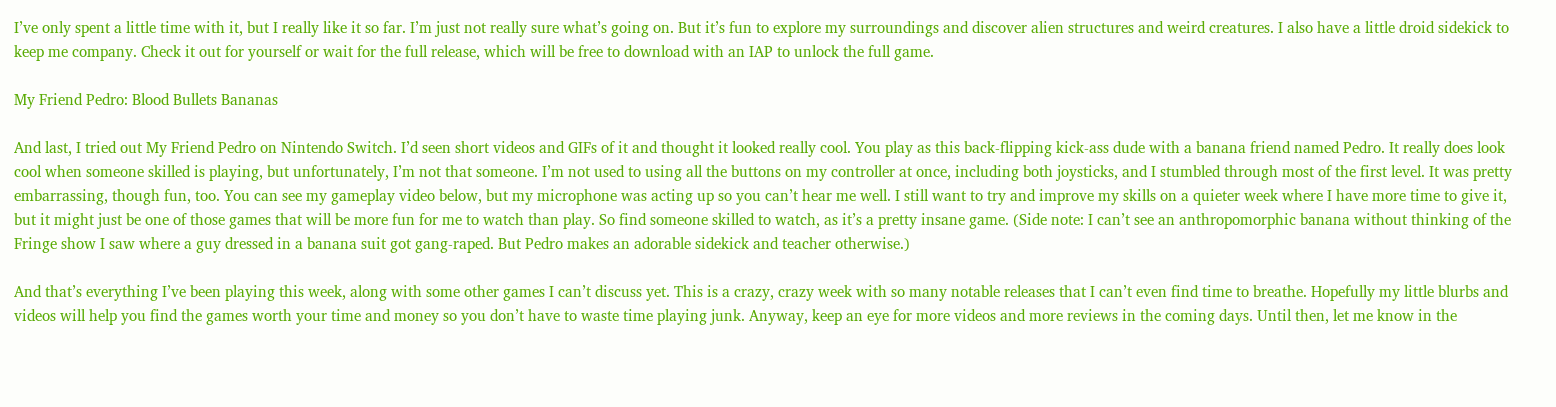I’ve only spent a little time with it, but I really like it so far. I’m just not really sure what’s going on. But it’s fun to explore my surroundings and discover alien structures and weird creatures. I also have a little droid sidekick to keep me company. Check it out for yourself or wait for the full release, which will be free to download with an IAP to unlock the full game.

My Friend Pedro: Blood Bullets Bananas

And last, I tried out My Friend Pedro on Nintendo Switch. I’d seen short videos and GIFs of it and thought it looked really cool. You play as this back-flipping kick-ass dude with a banana friend named Pedro. It really does look cool when someone skilled is playing, but unfortunately, I’m not that someone. I’m not used to using all the buttons on my controller at once, including both joysticks, and I stumbled through most of the first level. It was pretty embarrassing, though fun, too. You can see my gameplay video below, but my microphone was acting up so you can’t hear me well. I still want to try and improve my skills on a quieter week where I have more time to give it, but it might just be one of those games that will be more fun for me to watch than play. So find someone skilled to watch, as it’s a pretty insane game. (Side note: I can’t see an anthropomorphic banana without thinking of the Fringe show I saw where a guy dressed in a banana suit got gang-raped. But Pedro makes an adorable sidekick and teacher otherwise.)

And that’s everything I’ve been playing this week, along with some other games I can’t discuss yet. This is a crazy, crazy week with so many notable releases that I can’t even find time to breathe. Hopefully my little blurbs and videos will help you find the games worth your time and money so you don’t have to waste time playing junk. Anyway, keep an eye for more videos and more reviews in the coming days. Until then, let me know in the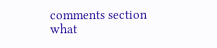comments section what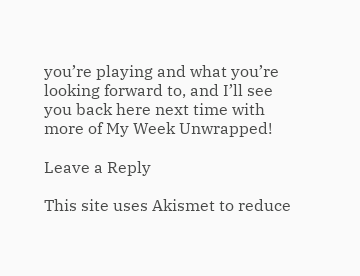you’re playing and what you’re looking forward to, and I’ll see you back here next time with more of My Week Unwrapped!

Leave a Reply

This site uses Akismet to reduce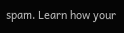spam. Learn how your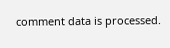comment data is processed.